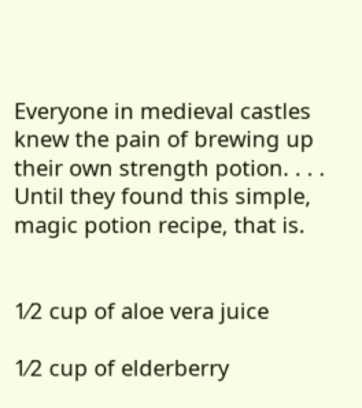Everyone in medieval castles knew the pain of brewing up their own strength potion. . . . Until they found this simple, magic potion recipe, that is.


1⁄2 cup of aloe vera juice

1⁄2 cup of elderberry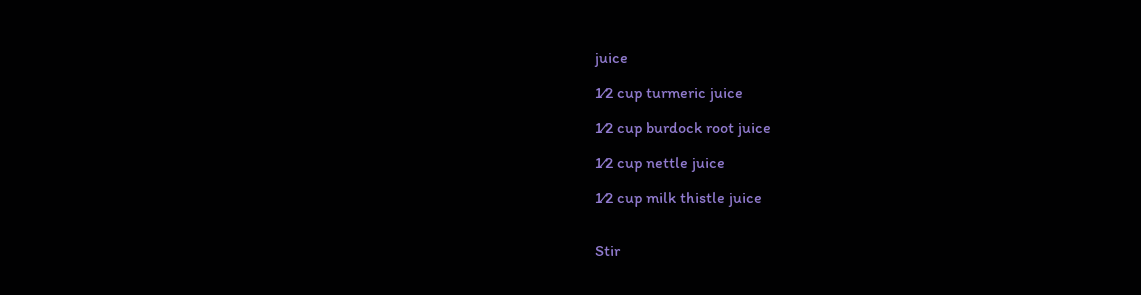juice

1⁄2 cup turmeric juice

1⁄2 cup burdock root juice

1⁄2 cup nettle juice

1⁄2 cup milk thistle juice


Stir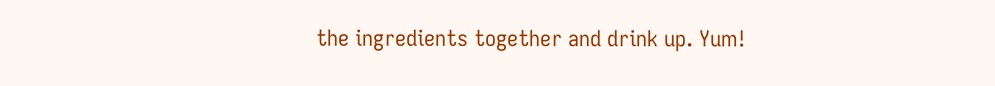the ingredients together and drink up. Yum!